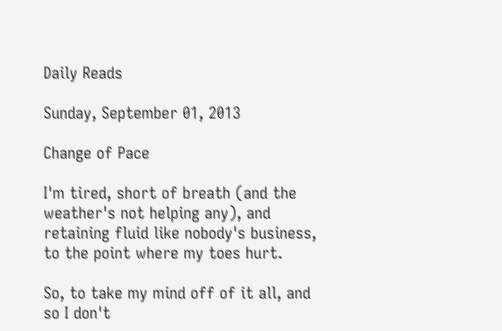Daily Reads

Sunday, September 01, 2013

Change of Pace

I'm tired, short of breath (and the weather's not helping any), and retaining fluid like nobody's business, to the point where my toes hurt.

So, to take my mind off of it all, and so I don't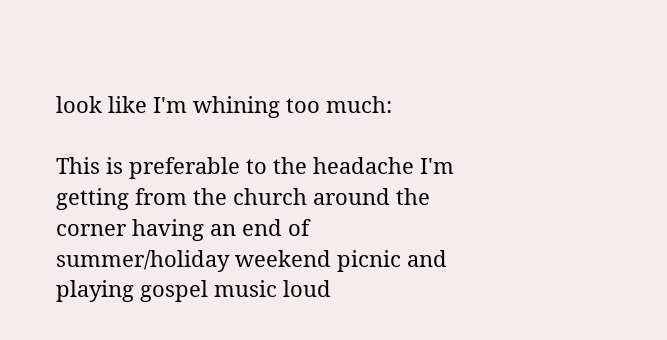look like I'm whining too much:

This is preferable to the headache I'm getting from the church around the corner having an end of summer/holiday weekend picnic and playing gospel music loud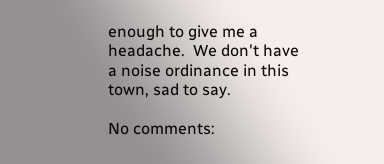enough to give me a headache.  We don't have a noise ordinance in this town, sad to say.

No comments: